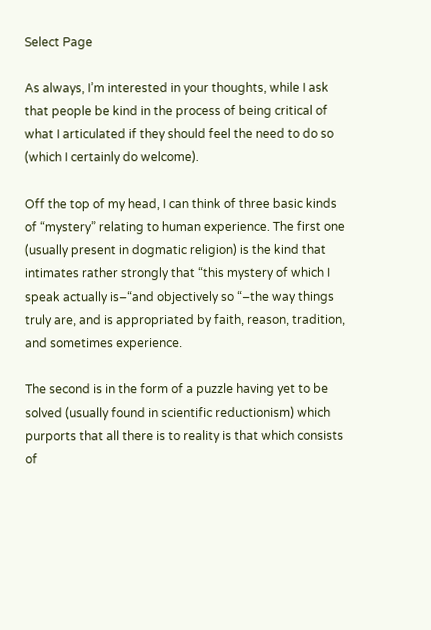Select Page

As always, I’m interested in your thoughts, while I ask that people be kind in the process of being critical of what I articulated if they should feel the need to do so (which I certainly do welcome).

Off the top of my head, I can think of three basic kinds of “mystery” relating to human experience. The first one (usually present in dogmatic religion) is the kind that intimates rather strongly that “this mystery of which I speak actually is–“and objectively so “–the way things truly are, and is appropriated by faith, reason, tradition, and sometimes experience.

The second is in the form of a puzzle having yet to be solved (usually found in scientific reductionism) which purports that all there is to reality is that which consists of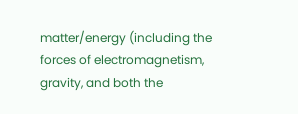matter/energy (including the forces of electromagnetism, gravity, and both the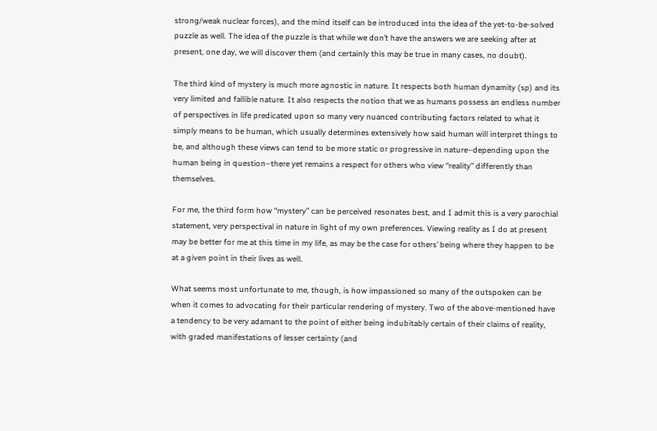strong/weak nuclear forces), and the mind itself can be introduced into the idea of the yet-to-be-solved puzzle as well. The idea of the puzzle is that while we don’t have the answers we are seeking after at present, one day, we will discover them (and certainly this may be true in many cases, no doubt).

The third kind of mystery is much more agnostic in nature. It respects both human dynamity (sp) and its very limited and fallible nature. It also respects the notion that we as humans possess an endless number of perspectives in life predicated upon so many very nuanced contributing factors related to what it simply means to be human, which usually determines extensively how said human will interpret things to be, and although these views can tend to be more static or progressive in nature–depending upon the human being in question–there yet remains a respect for others who view “reality” differently than themselves.

For me, the third form how “mystery” can be perceived resonates best, and I admit this is a very parochial statement, very perspectival in nature in light of my own preferences. Viewing reality as I do at present may be better for me at this time in my life, as may be the case for others’ being where they happen to be at a given point in their lives as well.

What seems most unfortunate to me, though, is how impassioned so many of the outspoken can be when it comes to advocating for their particular rendering of mystery. Two of the above-mentioned have a tendency to be very adamant to the point of either being indubitably certain of their claims of reality, with graded manifestations of lesser certainty (and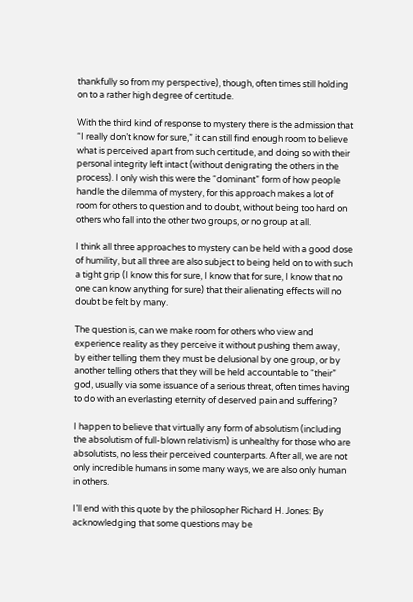thankfully so from my perspective), though, often times still holding on to a rather high degree of certitude.

With the third kind of response to mystery there is the admission that “I really don’t know for sure,” it can still find enough room to believe what is perceived apart from such certitude, and doing so with their personal integrity left intact (without denigrating the others in the process). I only wish this were the “dominant” form of how people handle the dilemma of mystery, for this approach makes a lot of room for others to question and to doubt, without being too hard on others who fall into the other two groups, or no group at all.

I think all three approaches to mystery can be held with a good dose of humility, but all three are also subject to being held on to with such a tight grip (I know this for sure, I know that for sure, I know that no one can know anything for sure) that their alienating effects will no doubt be felt by many.

The question is, can we make room for others who view and experience reality as they perceive it without pushing them away, by either telling them they must be delusional by one group, or by another telling others that they will be held accountable to “their” god, usually via some issuance of a serious threat, often times having to do with an everlasting eternity of deserved pain and suffering?

I happen to believe that virtually any form of absolutism (including the absolutism of full-blown relativism) is unhealthy for those who are absolutists, no less their perceived counterparts. After all, we are not only incredible humans in some many ways, we are also only human in others.

I’ll end with this quote by the philosopher Richard H. Jones: By acknowledging that some questions may be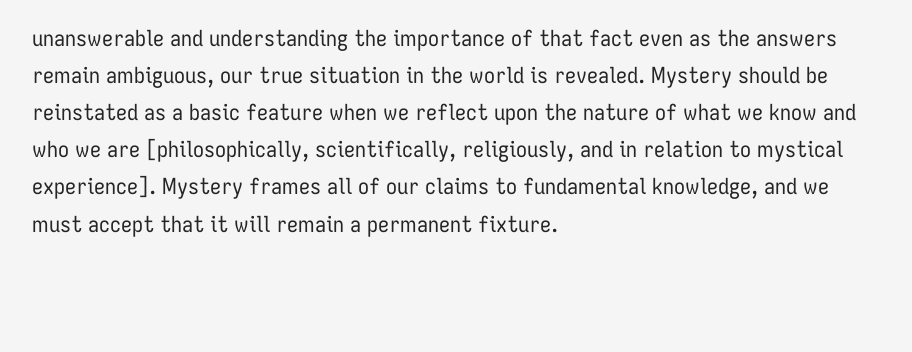unanswerable and understanding the importance of that fact even as the answers remain ambiguous, our true situation in the world is revealed. Mystery should be reinstated as a basic feature when we reflect upon the nature of what we know and who we are [philosophically, scientifically, religiously, and in relation to mystical experience]. Mystery frames all of our claims to fundamental knowledge, and we must accept that it will remain a permanent fixture.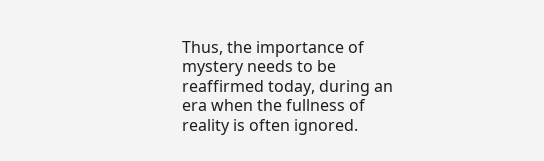Thus, the importance of mystery needs to be reaffirmed today, during an era when the fullness of reality is often ignored.